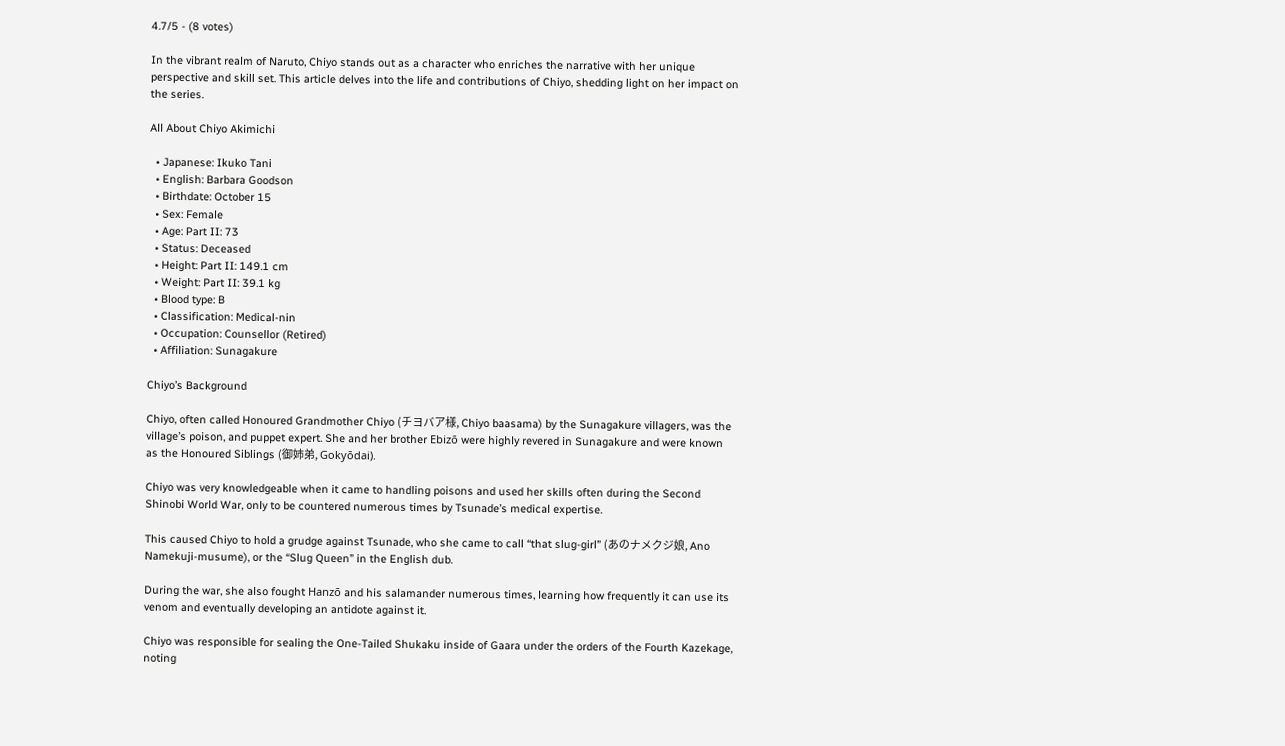4.7/5 - (8 votes)

In the vibrant realm of Naruto, Chiyo stands out as a character who enriches the narrative with her unique perspective and skill set. This article delves into the life and contributions of Chiyo, shedding light on her impact on the series.

All About Chiyo Akimichi

  • Japanese: Ikuko Tani
  • English: Barbara Goodson
  • Birthdate: October 15
  • Sex: Female
  • Age: Part II: 73
  • Status: Deceased
  • Height: Part II: 149.1 cm
  • Weight: Part II: 39.1 kg
  • Blood type: B
  • Classification: Medical-nin
  • Occupation: Counsellor (Retired)
  • Affiliation: Sunagakure

Chiyo’s Background

Chiyo, often called Honoured Grandmother Chiyo (チヨバア様, Chiyo baasama) by the Sunagakure villagers, was the village’s poison, and puppet expert. She and her brother Ebizō were highly revered in Sunagakure and were known as the Honoured Siblings (御姉弟, Gokyōdai).

Chiyo was very knowledgeable when it came to handling poisons and used her skills often during the Second Shinobi World War, only to be countered numerous times by Tsunade’s medical expertise.

This caused Chiyo to hold a grudge against Tsunade, who she came to call “that slug-girl” (あのナメクジ娘, Ano Namekuji-musume), or the “Slug Queen” in the English dub.

During the war, she also fought Hanzō and his salamander numerous times, learning how frequently it can use its venom and eventually developing an antidote against it.

Chiyo was responsible for sealing the One-Tailed Shukaku inside of Gaara under the orders of the Fourth Kazekage, noting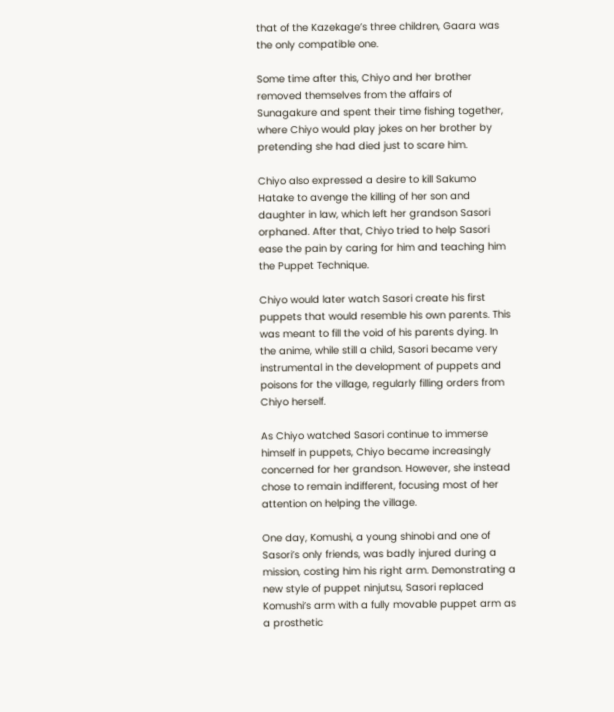that of the Kazekage’s three children, Gaara was the only compatible one.

Some time after this, Chiyo and her brother removed themselves from the affairs of Sunagakure and spent their time fishing together, where Chiyo would play jokes on her brother by pretending she had died just to scare him.

Chiyo also expressed a desire to kill Sakumo Hatake to avenge the killing of her son and daughter in law, which left her grandson Sasori orphaned. After that, Chiyo tried to help Sasori ease the pain by caring for him and teaching him the Puppet Technique.

Chiyo would later watch Sasori create his first puppets that would resemble his own parents. This was meant to fill the void of his parents dying. In the anime, while still a child, Sasori became very instrumental in the development of puppets and poisons for the village, regularly filling orders from Chiyo herself.

As Chiyo watched Sasori continue to immerse himself in puppets, Chiyo became increasingly concerned for her grandson. However, she instead chose to remain indifferent, focusing most of her attention on helping the village.

One day, Komushi, a young shinobi and one of Sasori’s only friends, was badly injured during a mission, costing him his right arm. Demonstrating a new style of puppet ninjutsu, Sasori replaced Komushi’s arm with a fully movable puppet arm as a prosthetic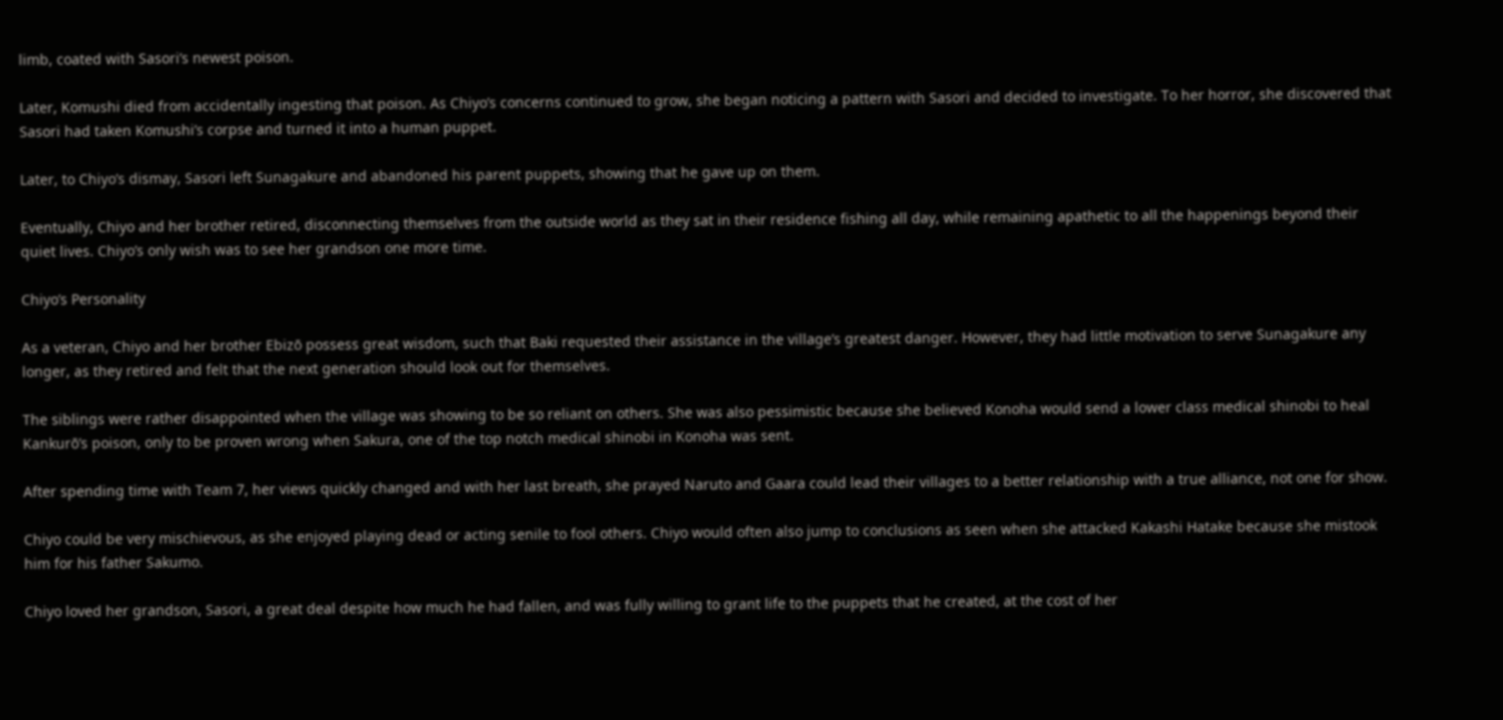limb, coated with Sasori’s newest poison.

Later, Komushi died from accidentally ingesting that poison. As Chiyo’s concerns continued to grow, she began noticing a pattern with Sasori and decided to investigate. To her horror, she discovered that Sasori had taken Komushi’s corpse and turned it into a human puppet.

Later, to Chiyo’s dismay, Sasori left Sunagakure and abandoned his parent puppets, showing that he gave up on them.

Eventually, Chiyo and her brother retired, disconnecting themselves from the outside world as they sat in their residence fishing all day, while remaining apathetic to all the happenings beyond their quiet lives. Chiyo’s only wish was to see her grandson one more time.

Chiyo’s Personality

As a veteran, Chiyo and her brother Ebizō possess great wisdom, such that Baki requested their assistance in the village’s greatest danger. However, they had little motivation to serve Sunagakure any longer, as they retired and felt that the next generation should look out for themselves.

The siblings were rather disappointed when the village was showing to be so reliant on others. She was also pessimistic because she believed Konoha would send a lower class medical shinobi to heal Kankurō’s poison, only to be proven wrong when Sakura, one of the top notch medical shinobi in Konoha was sent.

After spending time with Team 7, her views quickly changed and with her last breath, she prayed Naruto and Gaara could lead their villages to a better relationship with a true alliance, not one for show.

Chiyo could be very mischievous, as she enjoyed playing dead or acting senile to fool others. Chiyo would often also jump to conclusions as seen when she attacked Kakashi Hatake because she mistook him for his father Sakumo.

Chiyo loved her grandson, Sasori, a great deal despite how much he had fallen, and was fully willing to grant life to the puppets that he created, at the cost of her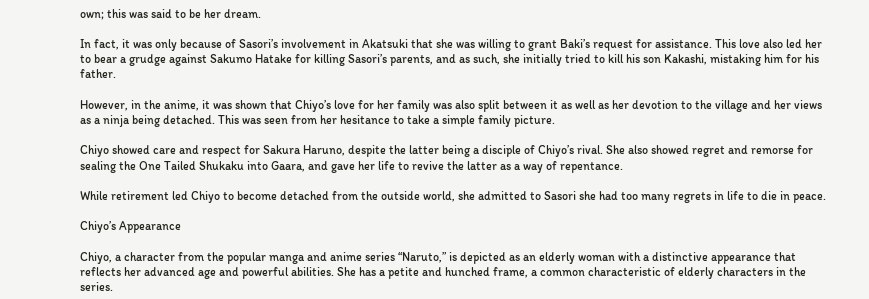own; this was said to be her dream.

In fact, it was only because of Sasori’s involvement in Akatsuki that she was willing to grant Baki’s request for assistance. This love also led her to bear a grudge against Sakumo Hatake for killing Sasori’s parents, and as such, she initially tried to kill his son Kakashi, mistaking him for his father.

However, in the anime, it was shown that Chiyo’s love for her family was also split between it as well as her devotion to the village and her views as a ninja being detached. This was seen from her hesitance to take a simple family picture.

Chiyo showed care and respect for Sakura Haruno, despite the latter being a disciple of Chiyo’s rival. She also showed regret and remorse for sealing the One Tailed Shukaku into Gaara, and gave her life to revive the latter as a way of repentance.

While retirement led Chiyo to become detached from the outside world, she admitted to Sasori she had too many regrets in life to die in peace.

Chiyo’s Appearance

Chiyo, a character from the popular manga and anime series “Naruto,” is depicted as an elderly woman with a distinctive appearance that reflects her advanced age and powerful abilities. She has a petite and hunched frame, a common characteristic of elderly characters in the series.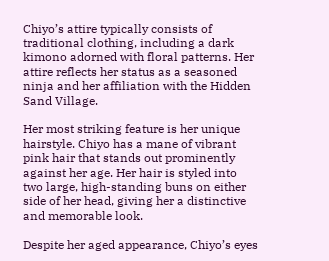Chiyo’s attire typically consists of traditional clothing, including a dark kimono adorned with floral patterns. Her attire reflects her status as a seasoned ninja and her affiliation with the Hidden Sand Village.

Her most striking feature is her unique hairstyle. Chiyo has a mane of vibrant pink hair that stands out prominently against her age. Her hair is styled into two large, high-standing buns on either side of her head, giving her a distinctive and memorable look.

Despite her aged appearance, Chiyo’s eyes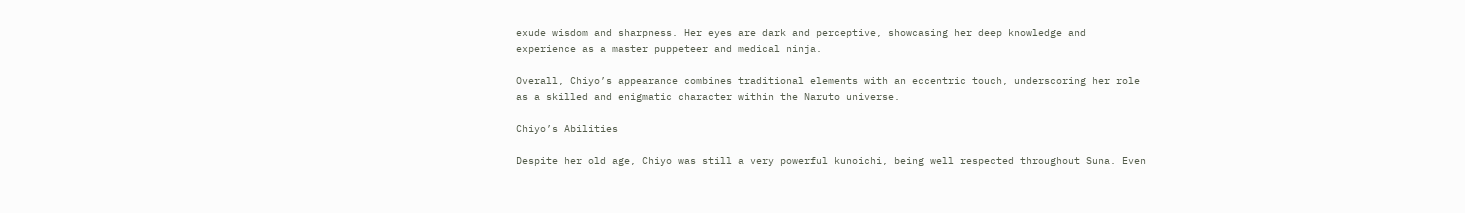exude wisdom and sharpness. Her eyes are dark and perceptive, showcasing her deep knowledge and experience as a master puppeteer and medical ninja.

Overall, Chiyo’s appearance combines traditional elements with an eccentric touch, underscoring her role as a skilled and enigmatic character within the Naruto universe.

Chiyo’s Abilities

Despite her old age, Chiyo was still a very powerful kunoichi, being well respected throughout Suna. Even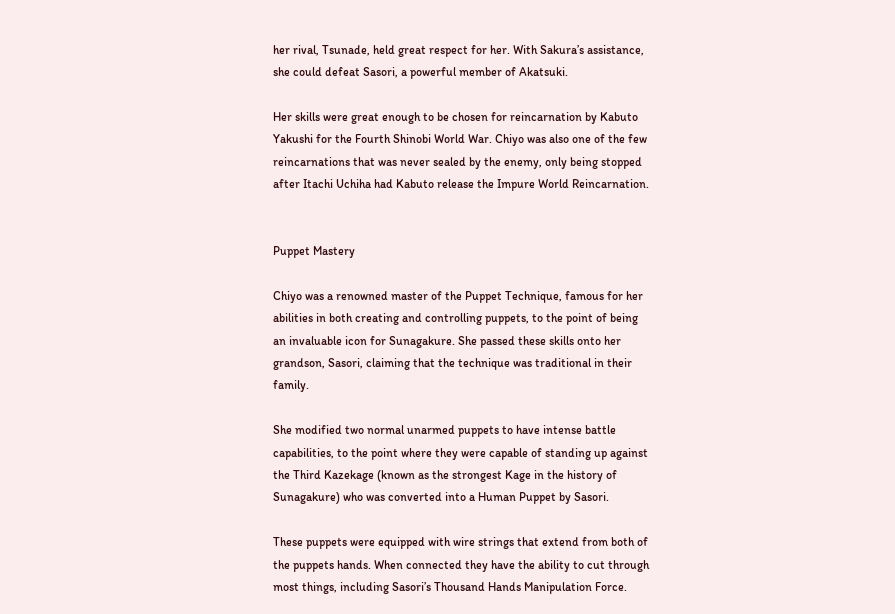her rival, Tsunade, held great respect for her. With Sakura’s assistance, she could defeat Sasori, a powerful member of Akatsuki.

Her skills were great enough to be chosen for reincarnation by Kabuto Yakushi for the Fourth Shinobi World War. Chiyo was also one of the few reincarnations that was never sealed by the enemy, only being stopped after Itachi Uchiha had Kabuto release the Impure World Reincarnation.


Puppet Mastery

Chiyo was a renowned master of the Puppet Technique, famous for her abilities in both creating and controlling puppets, to the point of being an invaluable icon for Sunagakure. She passed these skills onto her grandson, Sasori, claiming that the technique was traditional in their family.

She modified two normal unarmed puppets to have intense battle capabilities, to the point where they were capable of standing up against the Third Kazekage (known as the strongest Kage in the history of Sunagakure) who was converted into a Human Puppet by Sasori.

These puppets were equipped with wire strings that extend from both of the puppets hands. When connected they have the ability to cut through most things, including Sasori’s Thousand Hands Manipulation Force.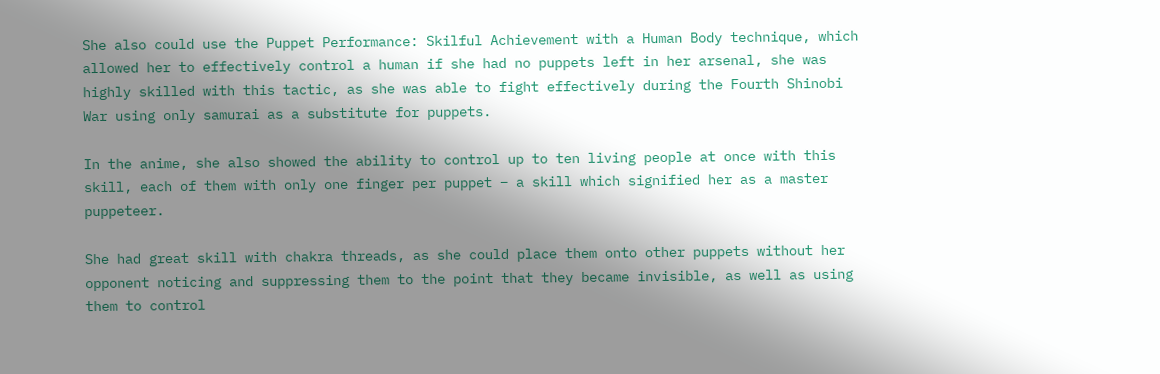She also could use the Puppet Performance: Skilful Achievement with a Human Body technique, which allowed her to effectively control a human if she had no puppets left in her arsenal, she was highly skilled with this tactic, as she was able to fight effectively during the Fourth Shinobi War using only samurai as a substitute for puppets.

In the anime, she also showed the ability to control up to ten living people at once with this skill, each of them with only one finger per puppet – a skill which signified her as a master puppeteer.

She had great skill with chakra threads, as she could place them onto other puppets without her opponent noticing and suppressing them to the point that they became invisible, as well as using them to control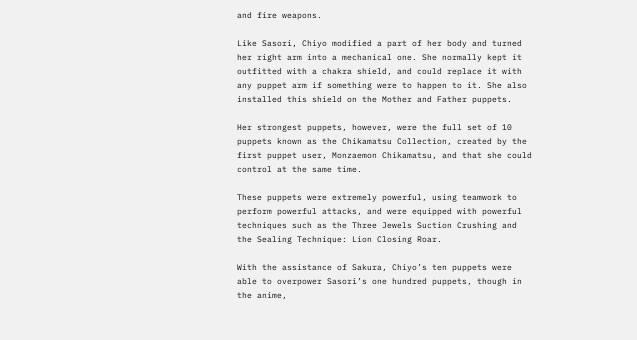and fire weapons.

Like Sasori, Chiyo modified a part of her body and turned her right arm into a mechanical one. She normally kept it outfitted with a chakra shield, and could replace it with any puppet arm if something were to happen to it. She also installed this shield on the Mother and Father puppets.

Her strongest puppets, however, were the full set of 10 puppets known as the Chikamatsu Collection, created by the first puppet user, Monzaemon Chikamatsu, and that she could control at the same time.

These puppets were extremely powerful, using teamwork to perform powerful attacks, and were equipped with powerful techniques such as the Three Jewels Suction Crushing and the Sealing Technique: Lion Closing Roar.

With the assistance of Sakura, Chiyo’s ten puppets were able to overpower Sasori’s one hundred puppets, though in the anime,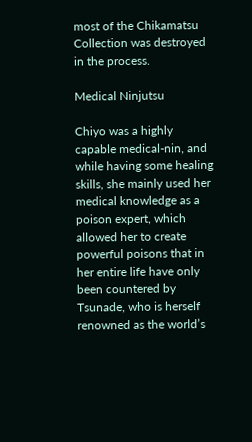most of the Chikamatsu Collection was destroyed in the process.

Medical Ninjutsu

Chiyo was a highly capable medical-nin, and while having some healing skills, she mainly used her medical knowledge as a poison expert, which allowed her to create powerful poisons that in her entire life have only been countered by Tsunade, who is herself renowned as the world’s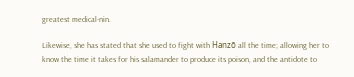greatest medical-nin.

Likewise, she has stated that she used to fight with Hanzō all the time; allowing her to know the time it takes for his salamander to produce its poison, and the antidote to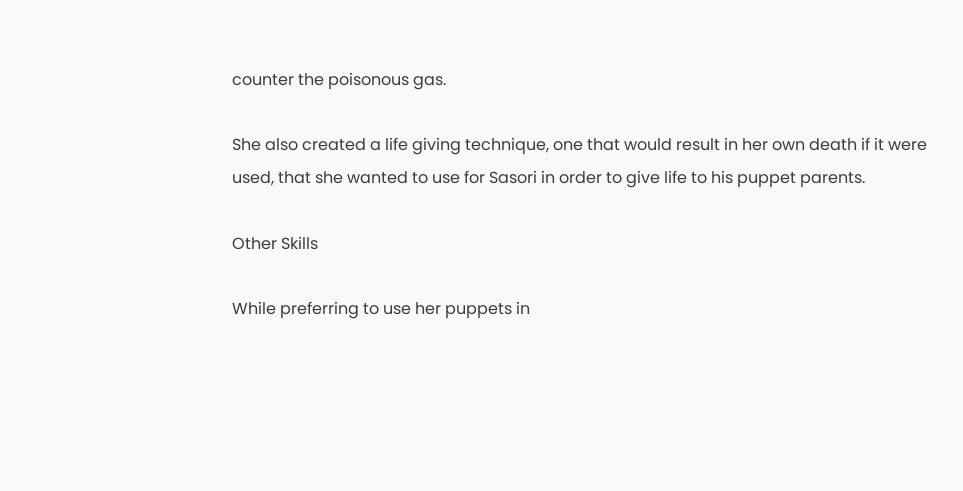counter the poisonous gas.

She also created a life giving technique, one that would result in her own death if it were used, that she wanted to use for Sasori in order to give life to his puppet parents.

Other Skills

While preferring to use her puppets in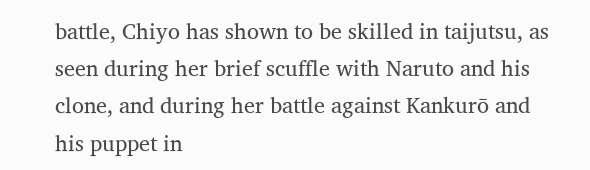battle, Chiyo has shown to be skilled in taijutsu, as seen during her brief scuffle with Naruto and his clone, and during her battle against Kankurō and his puppet in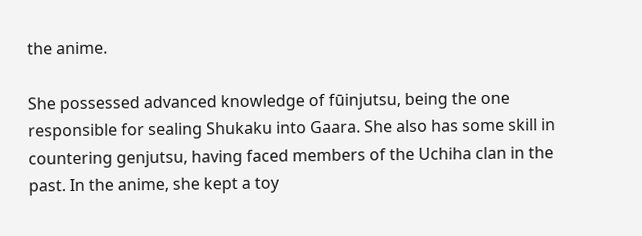the anime.

She possessed advanced knowledge of fūinjutsu, being the one responsible for sealing Shukaku into Gaara. She also has some skill in countering genjutsu, having faced members of the Uchiha clan in the past. In the anime, she kept a toy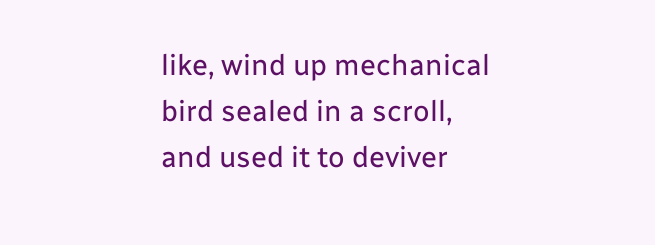like, wind up mechanical bird sealed in a scroll, and used it to deviver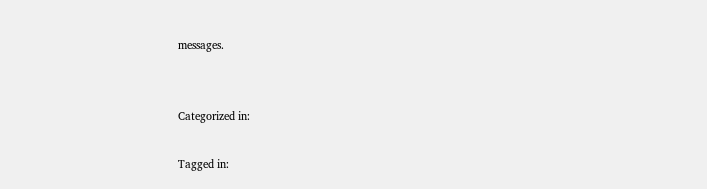messages.


Categorized in:

Tagged in: